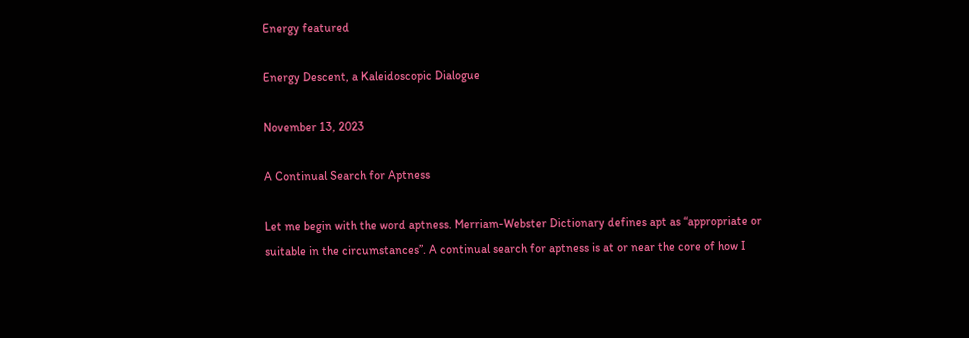Energy featured

Energy Descent, a Kaleidoscopic Dialogue

November 13, 2023

A Continual Search for Aptness

Let me begin with the word aptness. Merriam-Webster Dictionary defines apt as “appropriate or suitable in the circumstances”. A continual search for aptness is at or near the core of how I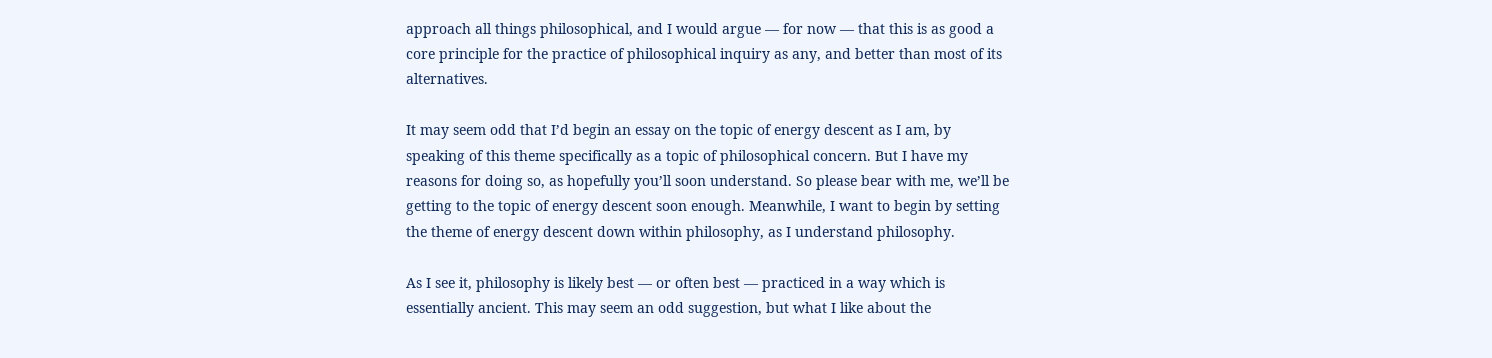approach all things philosophical, and I would argue — for now — that this is as good a core principle for the practice of philosophical inquiry as any, and better than most of its alternatives.

It may seem odd that I’d begin an essay on the topic of energy descent as I am, by speaking of this theme specifically as a topic of philosophical concern. But I have my reasons for doing so, as hopefully you’ll soon understand. So please bear with me, we’ll be getting to the topic of energy descent soon enough. Meanwhile, I want to begin by setting the theme of energy descent down within philosophy, as I understand philosophy.

As I see it, philosophy is likely best — or often best — practiced in a way which is essentially ancient. This may seem an odd suggestion, but what I like about the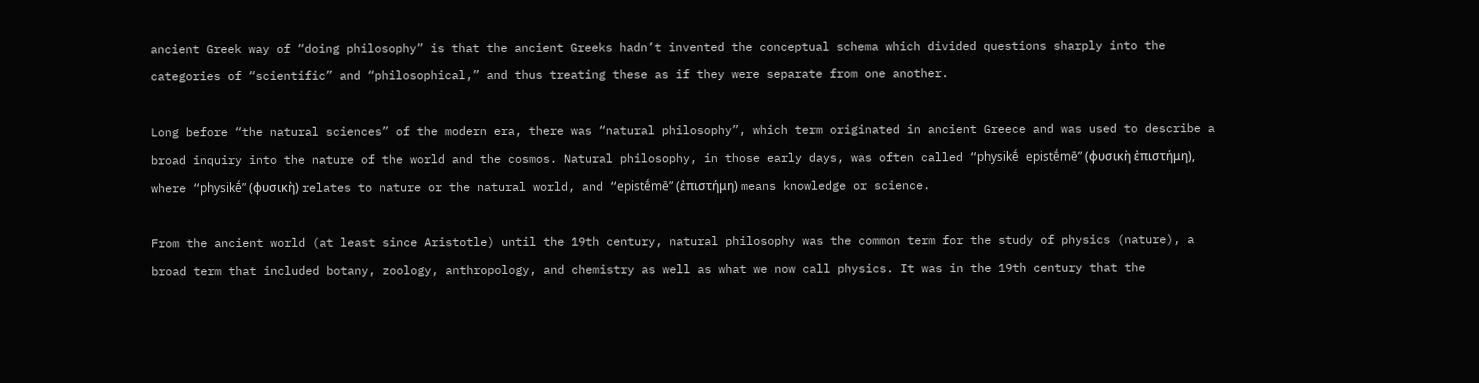ancient Greek way of “doing philosophy” is that the ancient Greeks hadn’t invented the conceptual schema which divided questions sharply into the categories of “scientific” and “philosophical,” and thus treating these as if they were separate from one another.

Long before “the natural sciences” of the modern era, there was “natural philosophy”, which term originated in ancient Greece and was used to describe a broad inquiry into the nature of the world and the cosmos. Natural philosophy, in those early days, was often called “physikḗ epistḗmē” (φυσικὴ ἐπιστήμη), where “physikḗ” (φυσικὴ) relates to nature or the natural world, and “epistḗmē” (ἐπιστήμη) means knowledge or science.

From the ancient world (at least since Aristotle) until the 19th century, natural philosophy was the common term for the study of physics (nature), a broad term that included botany, zoology, anthropology, and chemistry as well as what we now call physics. It was in the 19th century that the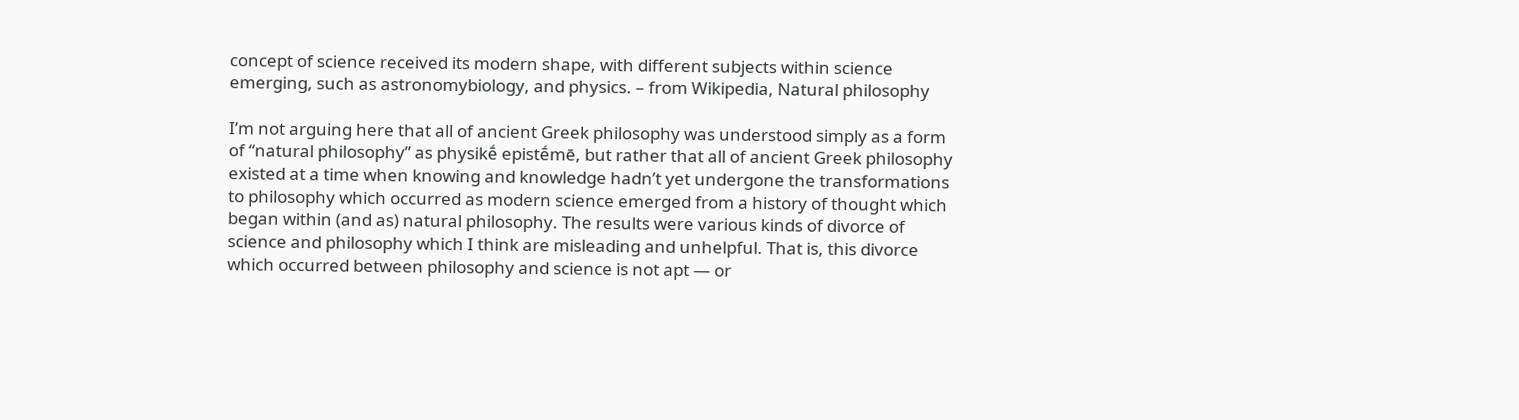concept of science received its modern shape, with different subjects within science emerging, such as astronomybiology, and physics. – from Wikipedia, Natural philosophy

I’m not arguing here that all of ancient Greek philosophy was understood simply as a form of “natural philosophy” as physikḗ epistḗmē, but rather that all of ancient Greek philosophy existed at a time when knowing and knowledge hadn’t yet undergone the transformations to philosophy which occurred as modern science emerged from a history of thought which began within (and as) natural philosophy. The results were various kinds of divorce of science and philosophy which I think are misleading and unhelpful. That is, this divorce which occurred between philosophy and science is not apt — or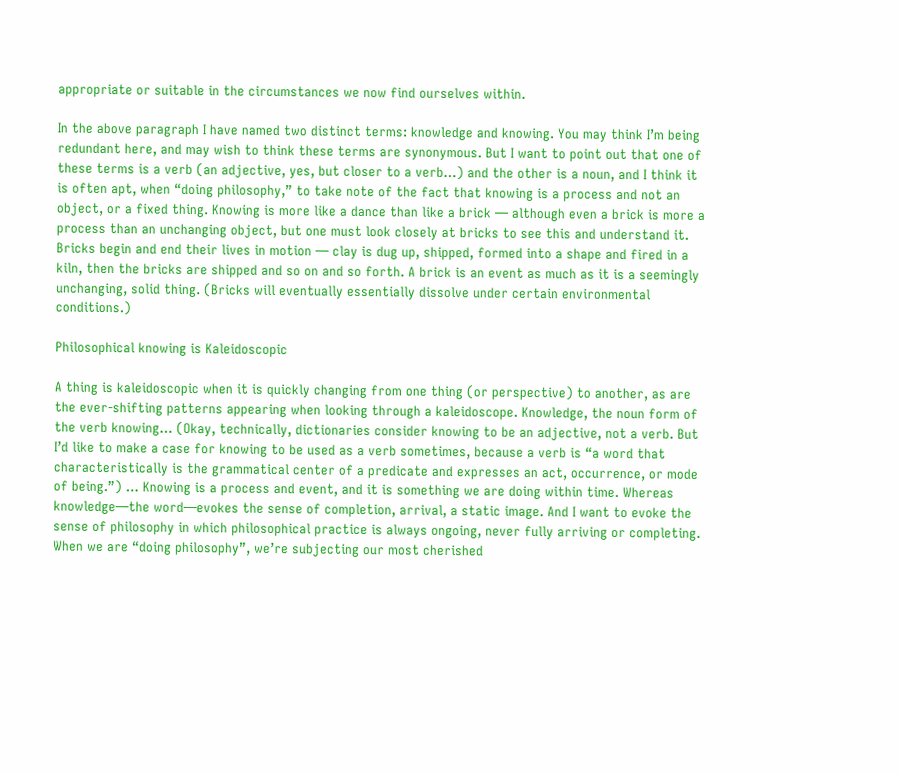appropriate or suitable in the circumstances we now find ourselves within.

In the above paragraph I have named two distinct terms: knowledge and knowing. You may think I’m being redundant here, and may wish to think these terms are synonymous. But I want to point out that one of these terms is a verb (an adjective, yes, but closer to a verb…) and the other is a noun, and I think it is often apt, when “doing philosophy,” to take note of the fact that knowing is a process and not an object, or a fixed thing. Knowing is more like a dance than like a brick — although even a brick is more a process than an unchanging object, but one must look closely at bricks to see this and understand it. Bricks begin and end their lives in motion — clay is dug up, shipped, formed into a shape and fired in a kiln, then the bricks are shipped and so on and so forth. A brick is an event as much as it is a seemingly unchanging, solid thing. (Bricks will eventually essentially dissolve under certain environmental conditions.)

Philosophical knowing is Kaleidoscopic

A thing is kaleidoscopic when it is quickly changing from one thing (or perspective) to another, as are the ever-shifting patterns appearing when looking through a kaleidoscope. Knowledge, the noun form of the verb knowing… (Okay, technically, dictionaries consider knowing to be an adjective, not a verb. But I’d like to make a case for knowing to be used as a verb sometimes, because a verb is “a word that characteristically is the grammatical center of a predicate and expresses an act, occurrence, or mode of being.”) … Knowing is a process and event, and it is something we are doing within time. Whereas knowledge—the word—evokes the sense of completion, arrival, a static image. And I want to evoke the sense of philosophy in which philosophical practice is always ongoing, never fully arriving or completing. When we are “doing philosophy”, we’re subjecting our most cherished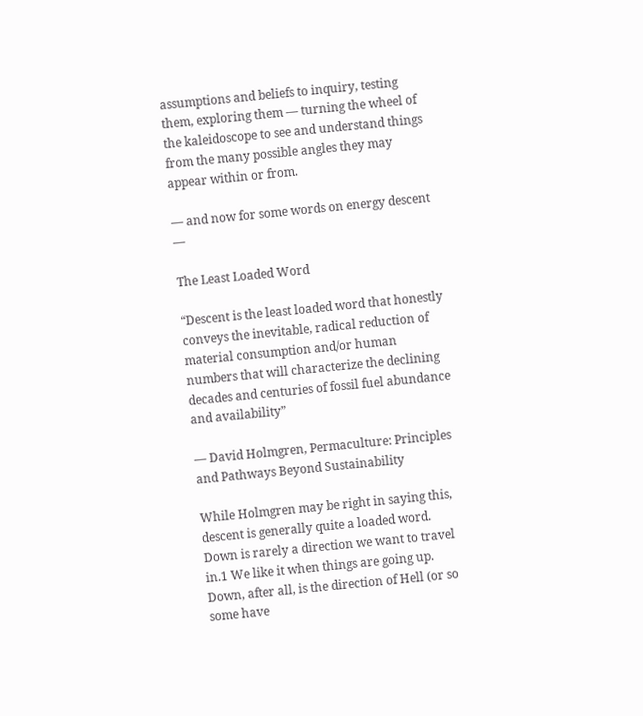assumptions and beliefs to inquiry, testing them, exploring them — turning the wheel of the kaleidoscope to see and understand things from the many possible angles they may appear within or from.

— and now for some words on energy descent —

The Least Loaded Word

“Descent is the least loaded word that honestly conveys the inevitable, radical reduction of material consumption and/or human numbers that will characterize the declining decades and centuries of fossil fuel abundance and availability”

— David Holmgren, Permaculture: Principles and Pathways Beyond Sustainability

While Holmgren may be right in saying this, descent is generally quite a loaded word. Down is rarely a direction we want to travel in.1 We like it when things are going up. Down, after all, is the direction of Hell (or so some have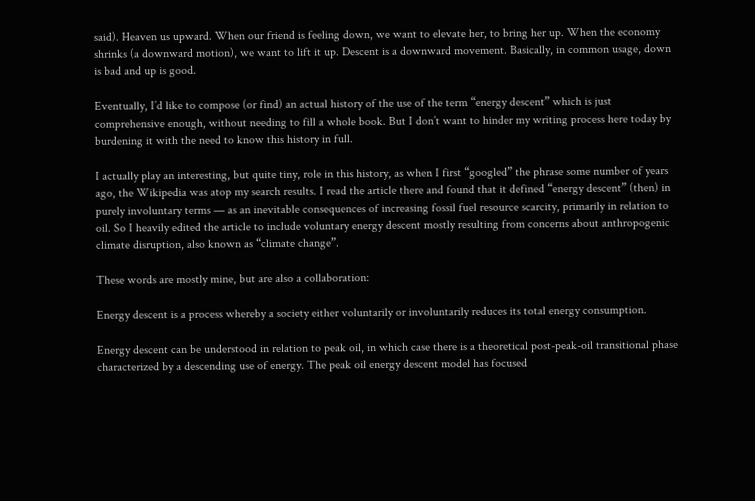said). Heaven us upward. When our friend is feeling down, we want to elevate her, to bring her up. When the economy shrinks (a downward motion), we want to lift it up. Descent is a downward movement. Basically, in common usage, down is bad and up is good.

Eventually, I’d like to compose (or find) an actual history of the use of the term “energy descent” which is just comprehensive enough, without needing to fill a whole book. But I don’t want to hinder my writing process here today by burdening it with the need to know this history in full.

I actually play an interesting, but quite tiny, role in this history, as when I first “googled” the phrase some number of years ago, the Wikipedia was atop my search results. I read the article there and found that it defined “energy descent” (then) in purely involuntary terms — as an inevitable consequences of increasing fossil fuel resource scarcity, primarily in relation to oil. So I heavily edited the article to include voluntary energy descent mostly resulting from concerns about anthropogenic climate disruption, also known as “climate change”.

These words are mostly mine, but are also a collaboration:

Energy descent is a process whereby a society either voluntarily or involuntarily reduces its total energy consumption.

Energy descent can be understood in relation to peak oil, in which case there is a theoretical post-peak-oil transitional phase characterized by a descending use of energy. The peak oil energy descent model has focused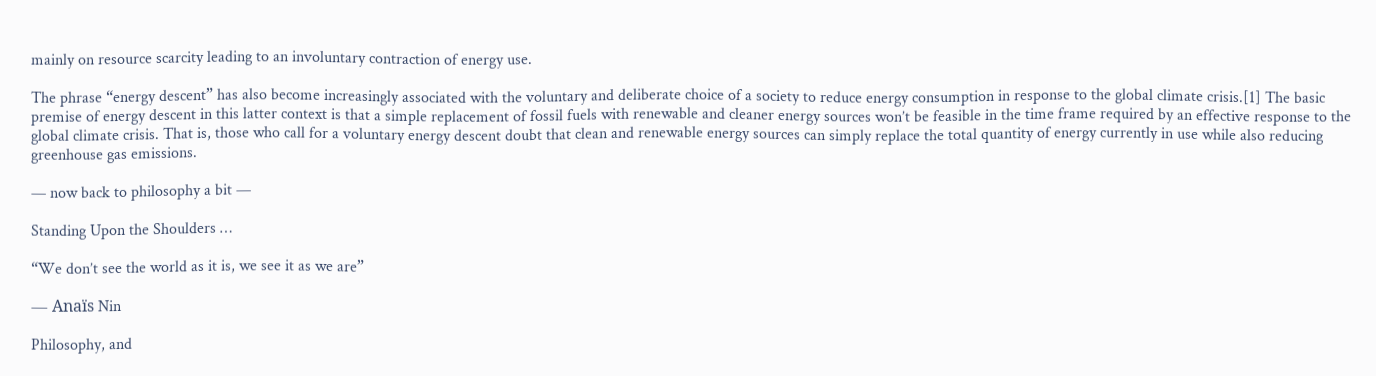mainly on resource scarcity leading to an involuntary contraction of energy use.

The phrase “energy descent” has also become increasingly associated with the voluntary and deliberate choice of a society to reduce energy consumption in response to the global climate crisis.[1] The basic premise of energy descent in this latter context is that a simple replacement of fossil fuels with renewable and cleaner energy sources won’t be feasible in the time frame required by an effective response to the global climate crisis. That is, those who call for a voluntary energy descent doubt that clean and renewable energy sources can simply replace the total quantity of energy currently in use while also reducing greenhouse gas emissions.

— now back to philosophy a bit —

Standing Upon the Shoulders …

“We don’t see the world as it is, we see it as we are”

― Anaïs Nin

Philosophy, and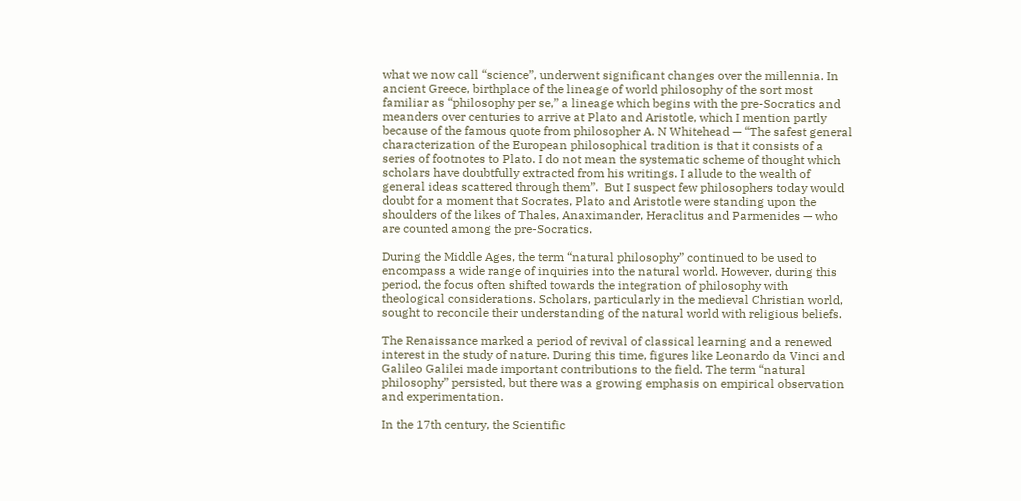what we now call “science”, underwent significant changes over the millennia. In ancient Greece, birthplace of the lineage of world philosophy of the sort most familiar as “philosophy per se,” a lineage which begins with the pre-Socratics and meanders over centuries to arrive at Plato and Aristotle, which I mention partly because of the famous quote from philosopher A. N Whitehead — “The safest general characterization of the European philosophical tradition is that it consists of a series of footnotes to Plato. I do not mean the systematic scheme of thought which scholars have doubtfully extracted from his writings. I allude to the wealth of general ideas scattered through them”.  But I suspect few philosophers today would doubt for a moment that Socrates, Plato and Aristotle were standing upon the shoulders of the likes of Thales, Anaximander, Heraclitus and Parmenides — who are counted among the pre-Socratics.

During the Middle Ages, the term “natural philosophy” continued to be used to encompass a wide range of inquiries into the natural world. However, during this period, the focus often shifted towards the integration of philosophy with theological considerations. Scholars, particularly in the medieval Christian world, sought to reconcile their understanding of the natural world with religious beliefs.

The Renaissance marked a period of revival of classical learning and a renewed interest in the study of nature. During this time, figures like Leonardo da Vinci and Galileo Galilei made important contributions to the field. The term “natural philosophy” persisted, but there was a growing emphasis on empirical observation and experimentation.

In the 17th century, the Scientific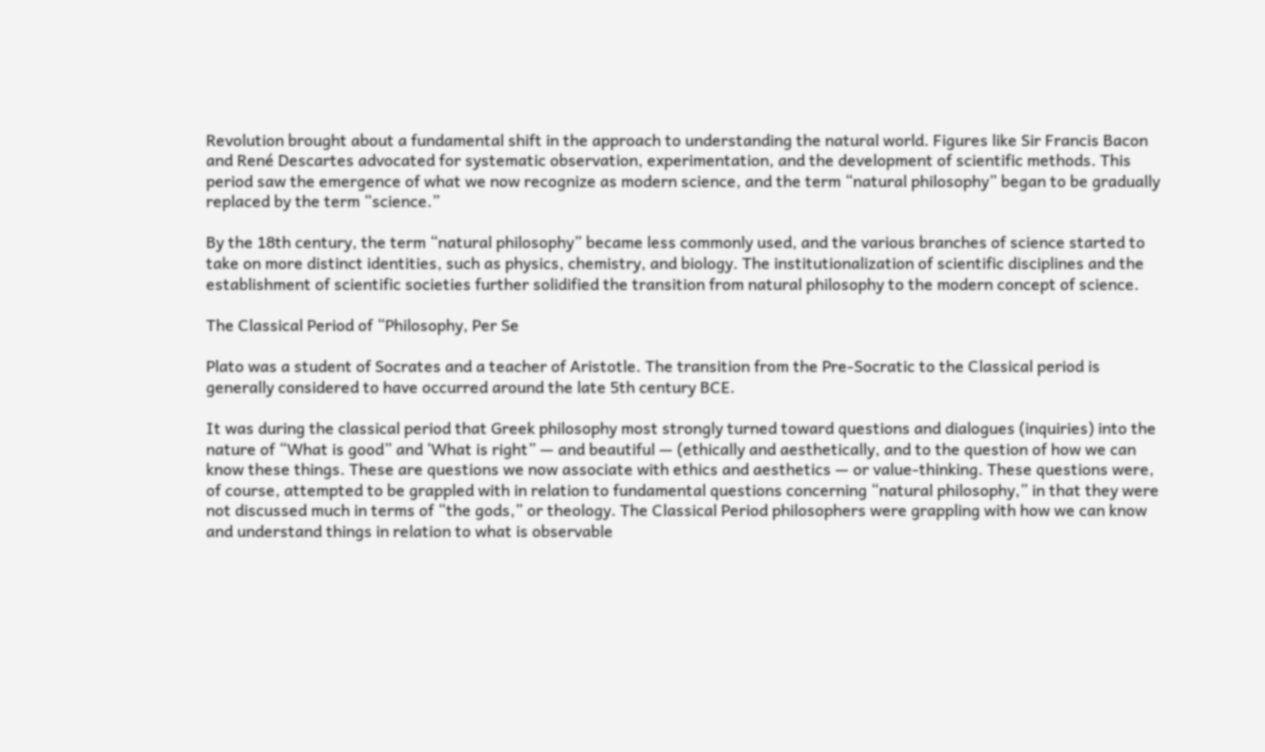Revolution brought about a fundamental shift in the approach to understanding the natural world. Figures like Sir Francis Bacon and René Descartes advocated for systematic observation, experimentation, and the development of scientific methods. This period saw the emergence of what we now recognize as modern science, and the term “natural philosophy” began to be gradually replaced by the term “science.”

By the 18th century, the term “natural philosophy” became less commonly used, and the various branches of science started to take on more distinct identities, such as physics, chemistry, and biology. The institutionalization of scientific disciplines and the establishment of scientific societies further solidified the transition from natural philosophy to the modern concept of science.

The Classical Period of “Philosophy, Per Se

Plato was a student of Socrates and a teacher of Aristotle. The transition from the Pre-Socratic to the Classical period is generally considered to have occurred around the late 5th century BCE.

It was during the classical period that Greek philosophy most strongly turned toward questions and dialogues (inquiries) into the nature of “What is good” and ‘What is right” — and beautiful — (ethically and aesthetically, and to the question of how we can know these things. These are questions we now associate with ethics and aesthetics — or value-thinking. These questions were, of course, attempted to be grappled with in relation to fundamental questions concerning “natural philosophy,” in that they were not discussed much in terms of “the gods,” or theology. The Classical Period philosophers were grappling with how we can know and understand things in relation to what is observable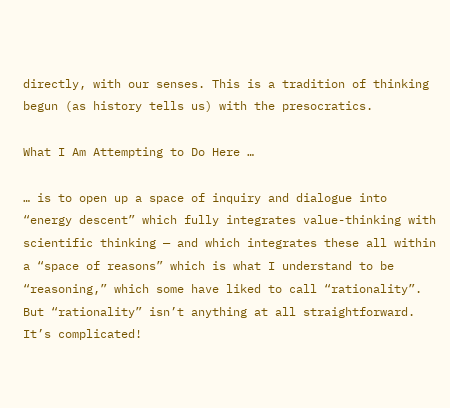directly, with our senses. This is a tradition of thinking begun (as history tells us) with the presocratics.

What I Am Attempting to Do Here …

… is to open up a space of inquiry and dialogue into “energy descent” which fully integrates value-thinking with scientific thinking — and which integrates these all within a “space of reasons” which is what I understand to be “reasoning,” which some have liked to call “rationality”. But “rationality” isn’t anything at all straightforward. It’s complicated!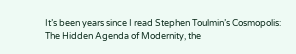It’s been years since I read Stephen Toulmin’s Cosmopolis: The Hidden Agenda of Modernity, the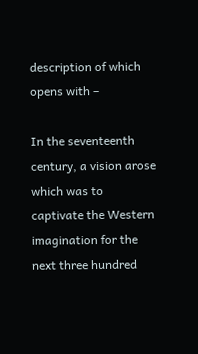description of which opens with –

In the seventeenth century, a vision arose which was to captivate the Western imagination for the next three hundred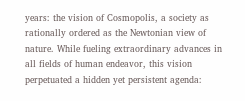years: the vision of Cosmopolis, a society as rationally ordered as the Newtonian view of nature. While fueling extraordinary advances in all fields of human endeavor, this vision perpetuated a hidden yet persistent agenda: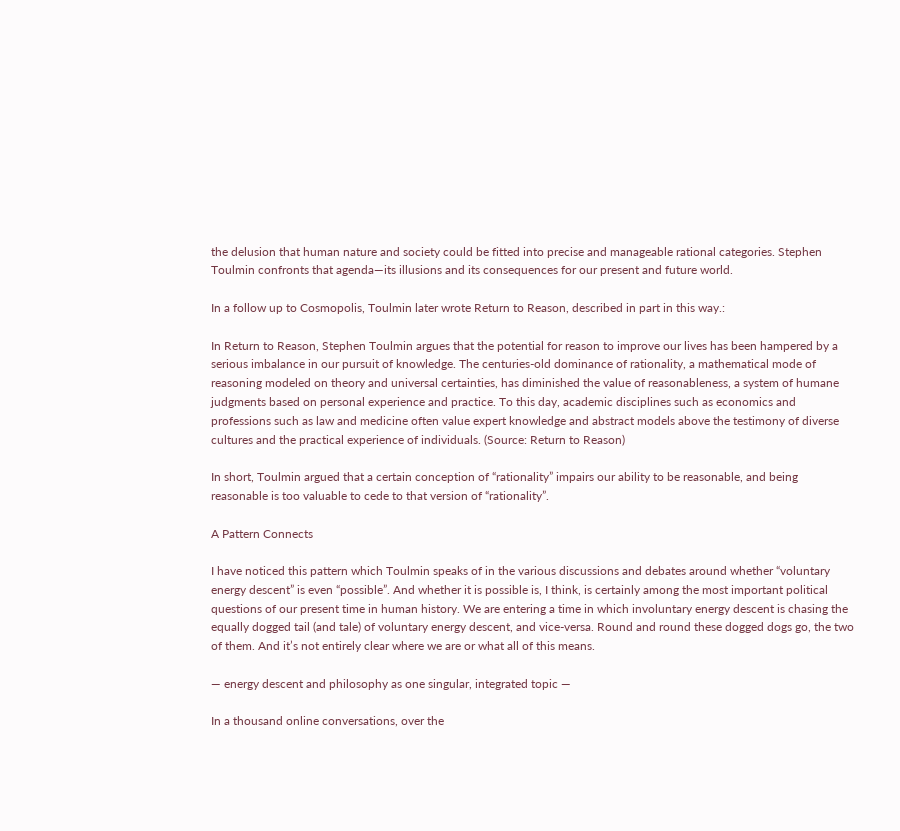the delusion that human nature and society could be fitted into precise and manageable rational categories. Stephen Toulmin confronts that agenda—its illusions and its consequences for our present and future world.

In a follow up to Cosmopolis, Toulmin later wrote Return to Reason, described in part in this way.:

In Return to Reason, Stephen Toulmin argues that the potential for reason to improve our lives has been hampered by a serious imbalance in our pursuit of knowledge. The centuries-old dominance of rationality, a mathematical mode of reasoning modeled on theory and universal certainties, has diminished the value of reasonableness, a system of humane judgments based on personal experience and practice. To this day, academic disciplines such as economics and professions such as law and medicine often value expert knowledge and abstract models above the testimony of diverse cultures and the practical experience of individuals. (Source: Return to Reason)

In short, Toulmin argued that a certain conception of “rationality” impairs our ability to be reasonable, and being reasonable is too valuable to cede to that version of “rationality”.

A Pattern Connects

I have noticed this pattern which Toulmin speaks of in the various discussions and debates around whether “voluntary energy descent” is even “possible”. And whether it is possible is, I think, is certainly among the most important political questions of our present time in human history. We are entering a time in which involuntary energy descent is chasing the equally dogged tail (and tale) of voluntary energy descent, and vice-versa. Round and round these dogged dogs go, the two of them. And it’s not entirely clear where we are or what all of this means.

— energy descent and philosophy as one singular, integrated topic —

In a thousand online conversations, over the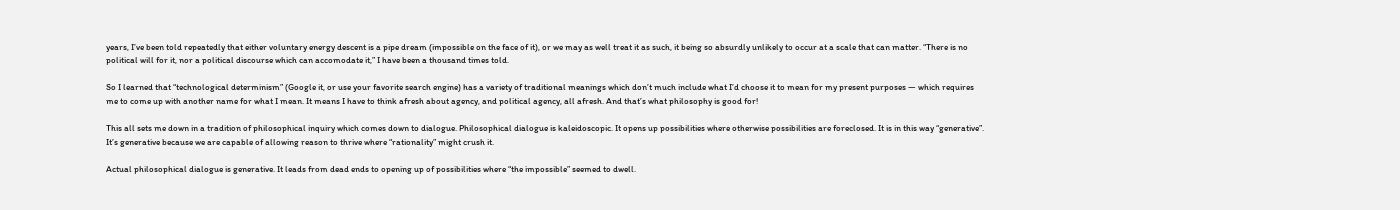years, I’ve been told repeatedly that either voluntary energy descent is a pipe dream (impossible on the face of it), or we may as well treat it as such, it being so absurdly unlikely to occur at a scale that can matter. “There is no political will for it, nor a political discourse which can accomodate it,” I have been a thousand times told.

So I learned that “technological determinism” (Google it, or use your favorite search engine) has a variety of traditional meanings which don’t much include what I’d choose it to mean for my present purposes — which requires me to come up with another name for what I mean. It means I have to think afresh about agency, and political agency, all afresh. And that’s what philosophy is good for!

This all sets me down in a tradition of philosophical inquiry which comes down to dialogue. Philosophical dialogue is kaleidoscopic. It opens up possibilities where otherwise possibilities are foreclosed. It is in this way “generative”. It’s generative because we are capable of allowing reason to thrive where “rationality” might crush it.

Actual philosophical dialogue is generative. It leads from dead ends to opening up of possibilities where “the impossible” seemed to dwell.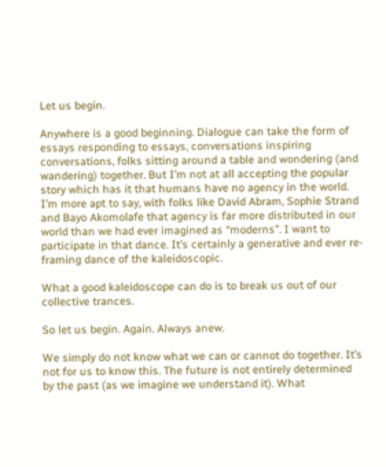Let us begin.

Anywhere is a good beginning. Dialogue can take the form of essays responding to essays, conversations inspiring conversations, folks sitting around a table and wondering (and wandering) together. But I’m not at all accepting the popular story which has it that humans have no agency in the world. I’m more apt to say, with folks like David Abram, Sophie Strand and Bayo Akomolafe that agency is far more distributed in our world than we had ever imagined as “moderns”. I want to participate in that dance. It’s certainly a generative and ever re-framing dance of the kaleidoscopic.

What a good kaleidoscope can do is to break us out of our collective trances.

So let us begin. Again. Always anew.

We simply do not know what we can or cannot do together. It’s not for us to know this. The future is not entirely determined by the past (as we imagine we understand it). What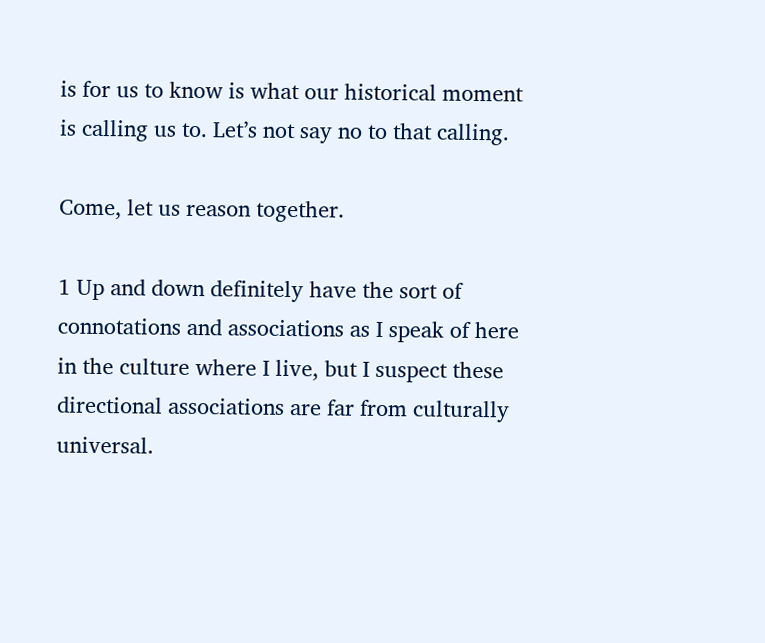is for us to know is what our historical moment is calling us to. Let’s not say no to that calling.

Come, let us reason together.

1 Up and down definitely have the sort of connotations and associations as I speak of here in the culture where I live, but I suspect these directional associations are far from culturally universal.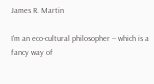James R. Martin

I'm an eco-cultural philosopher -- which is a fancy way of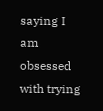saying I am obsessed with trying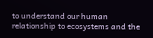to understand our human relationship to ecosystems and the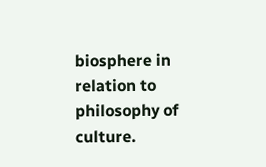biosphere in relation to philosophy of culture.